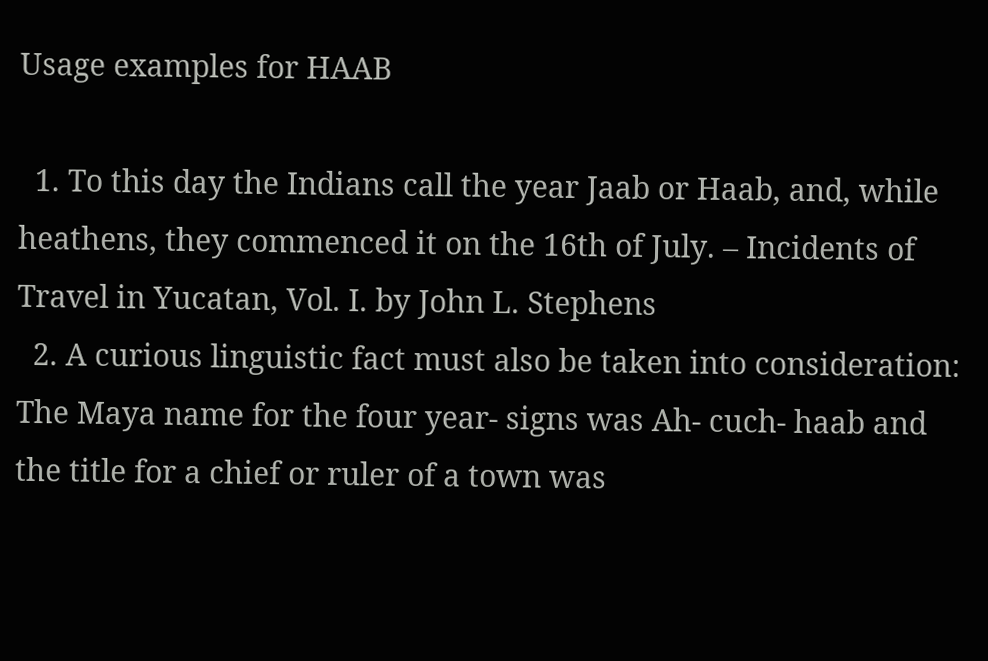Usage examples for HAAB

  1. To this day the Indians call the year Jaab or Haab, and, while heathens, they commenced it on the 16th of July. – Incidents of Travel in Yucatan, Vol. I. by John L. Stephens
  2. A curious linguistic fact must also be taken into consideration: The Maya name for the four year- signs was Ah- cuch- haab and the title for a chief or ruler of a town was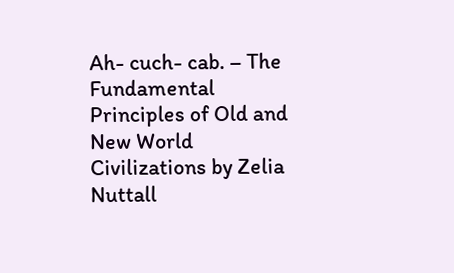Ah- cuch- cab. – The Fundamental Principles of Old and New World Civilizations by Zelia Nuttall